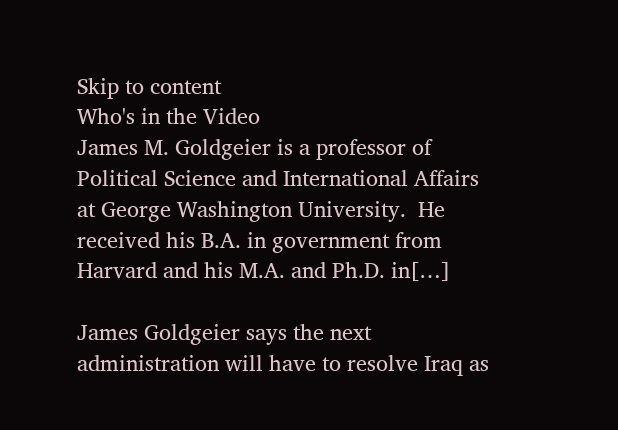Skip to content
Who's in the Video
James M. Goldgeier is a professor of Political Science and International Affairs at George Washington University.  He received his B.A. in government from Harvard and his M.A. and Ph.D. in[…]

James Goldgeier says the next administration will have to resolve Iraq as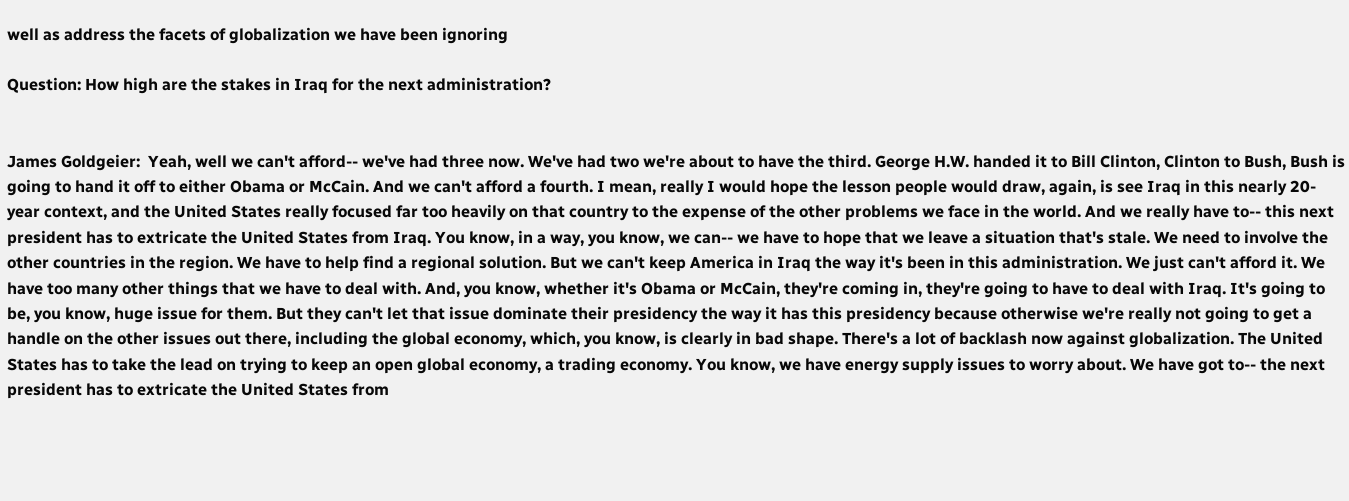well as address the facets of globalization we have been ignoring

Question: How high are the stakes in Iraq for the next administration?


James Goldgeier:  Yeah, well we can't afford-- we've had three now. We've had two we're about to have the third. George H.W. handed it to Bill Clinton, Clinton to Bush, Bush is going to hand it off to either Obama or McCain. And we can't afford a fourth. I mean, really I would hope the lesson people would draw, again, is see Iraq in this nearly 20-year context, and the United States really focused far too heavily on that country to the expense of the other problems we face in the world. And we really have to-- this next president has to extricate the United States from Iraq. You know, in a way, you know, we can-- we have to hope that we leave a situation that's stale. We need to involve the other countries in the region. We have to help find a regional solution. But we can't keep America in Iraq the way it's been in this administration. We just can't afford it. We have too many other things that we have to deal with. And, you know, whether it's Obama or McCain, they're coming in, they're going to have to deal with Iraq. It's going to be, you know, huge issue for them. But they can't let that issue dominate their presidency the way it has this presidency because otherwise we're really not going to get a handle on the other issues out there, including the global economy, which, you know, is clearly in bad shape. There's a lot of backlash now against globalization. The United States has to take the lead on trying to keep an open global economy, a trading economy. You know, we have energy supply issues to worry about. We have got to-- the next president has to extricate the United States from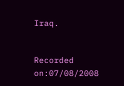Iraq.


Recorded on:07/08/2008